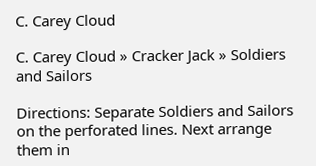C. Carey Cloud

C. Carey Cloud » Cracker Jack » Soldiers and Sailors

Directions: Separate Soldiers and Sailors on the perforated lines. Next arrange them in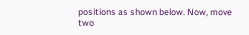positions as shown below. Now, move two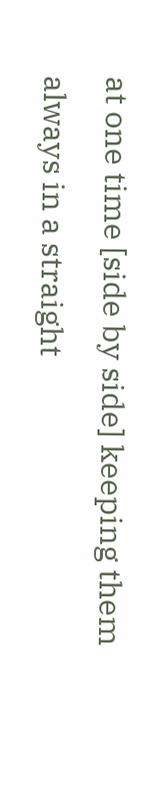at one time [side by side] keeping them always in a straight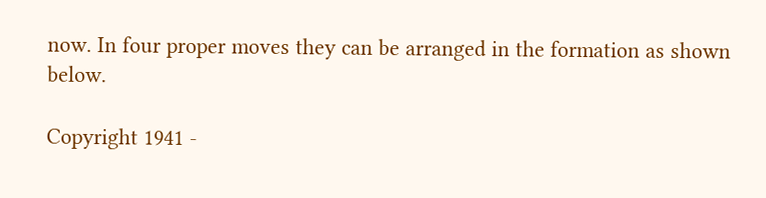now. In four proper moves they can be arranged in the formation as shown below.

Copyright 1941 -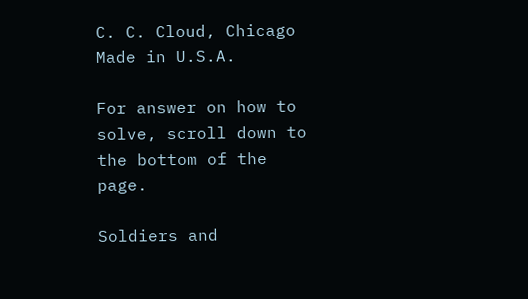C. C. Cloud, Chicago
Made in U.S.A.

For answer on how to solve, scroll down to the bottom of the page.

Soldiers and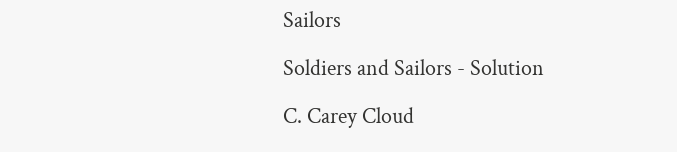Sailors

Soldiers and Sailors - Solution

C. Carey Cloud